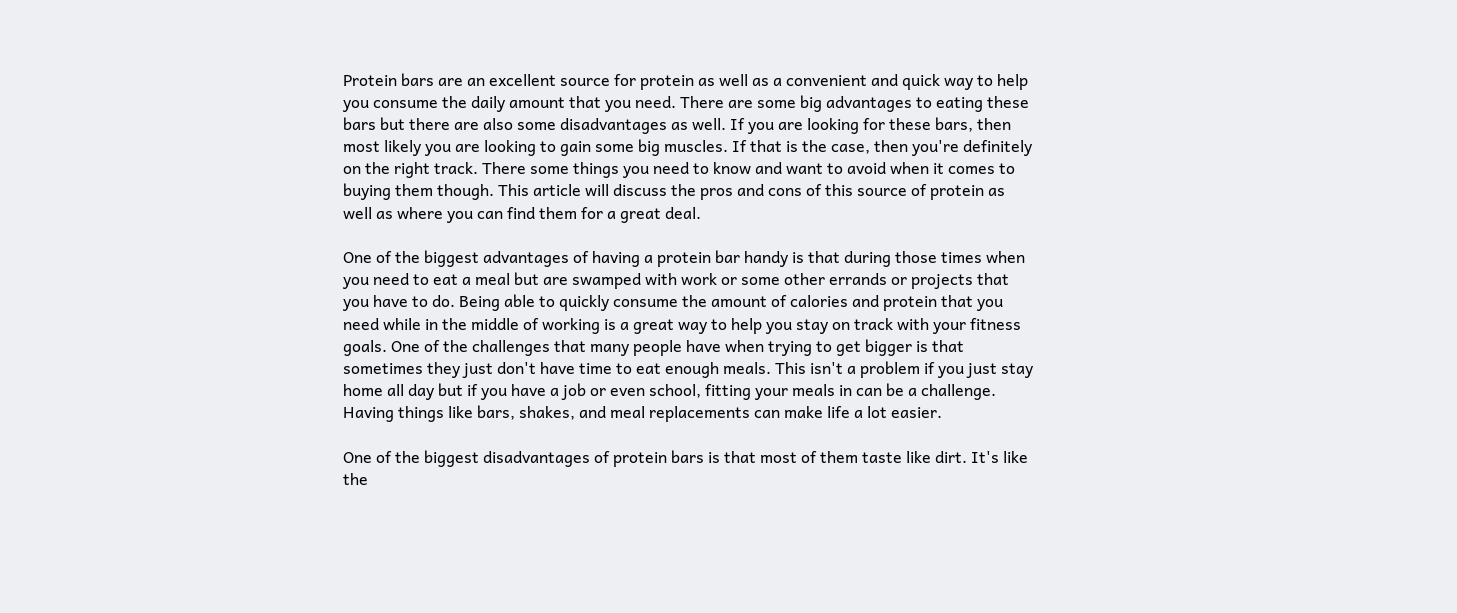Protein bars are an excellent source for protein as well as a convenient and quick way to help you consume the daily amount that you need. There are some big advantages to eating these bars but there are also some disadvantages as well. If you are looking for these bars, then most likely you are looking to gain some big muscles. If that is the case, then you're definitely on the right track. There some things you need to know and want to avoid when it comes to buying them though. This article will discuss the pros and cons of this source of protein as well as where you can find them for a great deal.

One of the biggest advantages of having a protein bar handy is that during those times when you need to eat a meal but are swamped with work or some other errands or projects that you have to do. Being able to quickly consume the amount of calories and protein that you need while in the middle of working is a great way to help you stay on track with your fitness goals. One of the challenges that many people have when trying to get bigger is that sometimes they just don't have time to eat enough meals. This isn't a problem if you just stay home all day but if you have a job or even school, fitting your meals in can be a challenge. Having things like bars, shakes, and meal replacements can make life a lot easier.

One of the biggest disadvantages of protein bars is that most of them taste like dirt. It's like the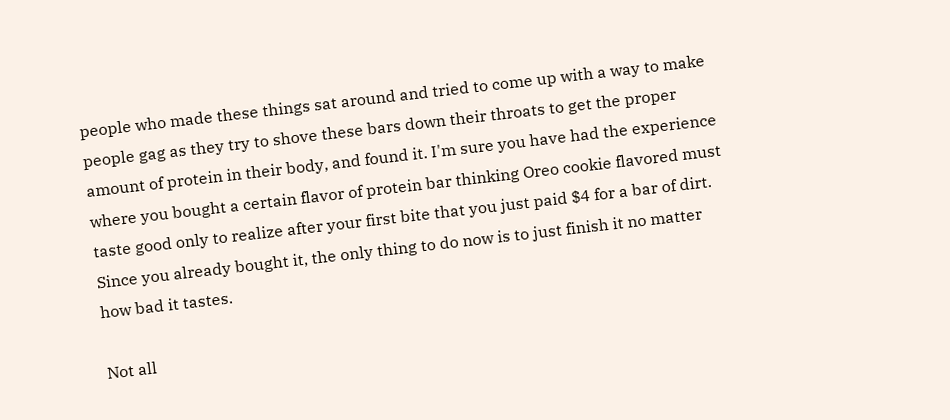people who made these things sat around and tried to come up with a way to make people gag as they try to shove these bars down their throats to get the proper amount of protein in their body, and found it. I'm sure you have had the experience where you bought a certain flavor of protein bar thinking Oreo cookie flavored must taste good only to realize after your first bite that you just paid $4 for a bar of dirt. Since you already bought it, the only thing to do now is to just finish it no matter how bad it tastes.

Not all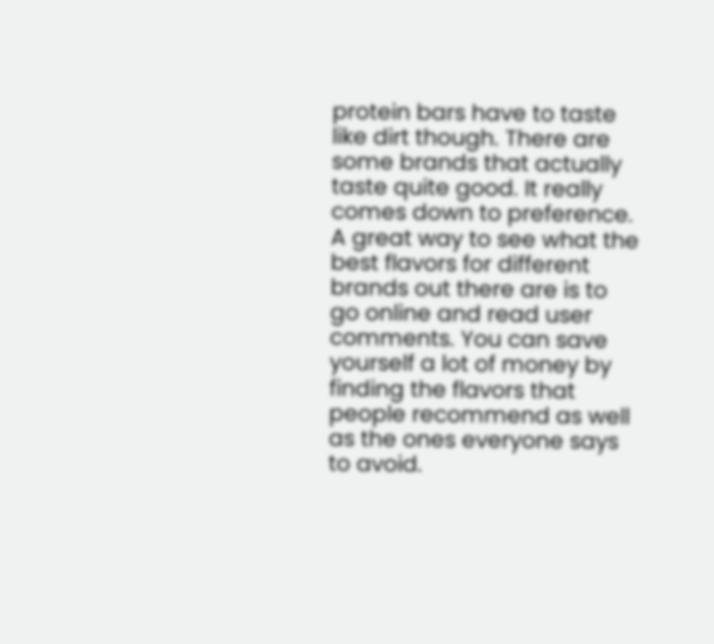protein bars have to taste like dirt though. There are some brands that actually taste quite good. It really comes down to preference. A great way to see what the best flavors for different brands out there are is to go online and read user comments. You can save yourself a lot of money by finding the flavors that people recommend as well as the ones everyone says to avoid.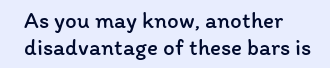As you may know, another disadvantage of these bars is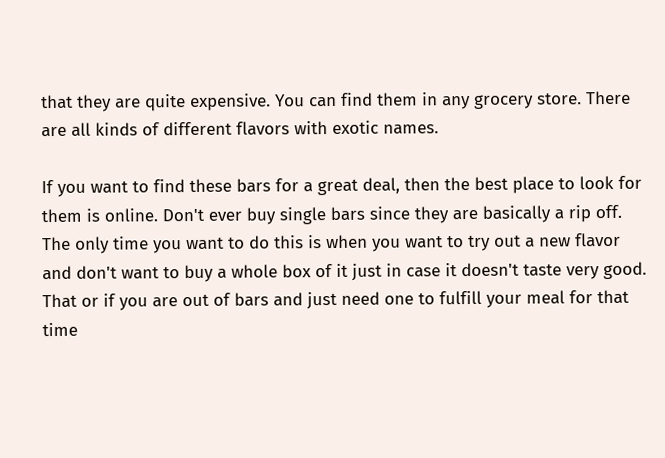that they are quite expensive. You can find them in any grocery store. There are all kinds of different flavors with exotic names.

If you want to find these bars for a great deal, then the best place to look for them is online. Don't ever buy single bars since they are basically a rip off. The only time you want to do this is when you want to try out a new flavor and don't want to buy a whole box of it just in case it doesn't taste very good. That or if you are out of bars and just need one to fulfill your meal for that time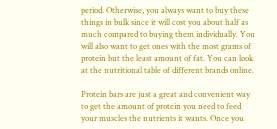period. Otherwise, you always want to buy these things in bulk since it will cost you about half as much compared to buying them individually. You will also want to get ones with the most grams of protein but the least amount of fat. You can look at the nutritional table of different brands online.

Protein bars are just a great and convenient way to get the amount of protein you need to feed your muscles the nutrients it wants. Once you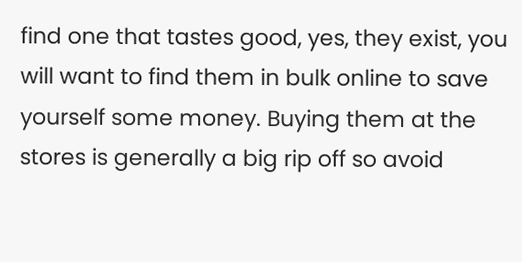find one that tastes good, yes, they exist, you will want to find them in bulk online to save yourself some money. Buying them at the stores is generally a big rip off so avoid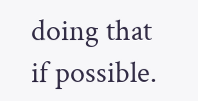doing that if possible.